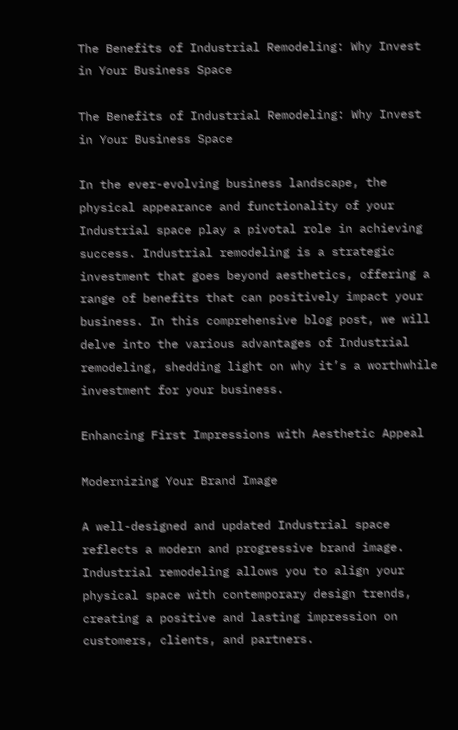The Benefits of Industrial Remodeling: Why Invest in Your Business Space

The Benefits of Industrial Remodeling: Why Invest in Your Business Space

In the ever-evolving business landscape, the physical appearance and functionality of your Industrial space play a pivotal role in achieving success. Industrial remodeling is a strategic investment that goes beyond aesthetics, offering a range of benefits that can positively impact your business. In this comprehensive blog post, we will delve into the various advantages of Industrial remodeling, shedding light on why it’s a worthwhile investment for your business.

Enhancing First Impressions with Aesthetic Appeal

Modernizing Your Brand Image

A well-designed and updated Industrial space reflects a modern and progressive brand image. Industrial remodeling allows you to align your physical space with contemporary design trends, creating a positive and lasting impression on customers, clients, and partners.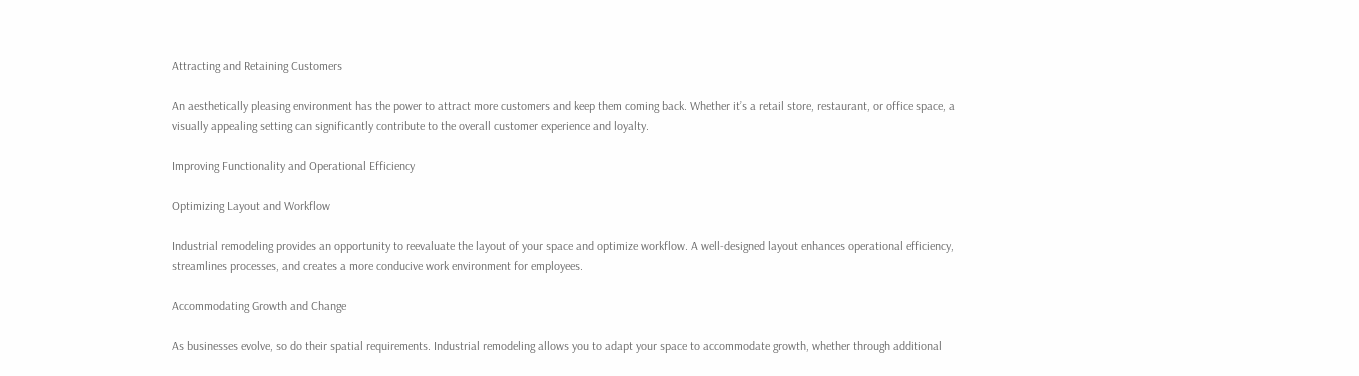Attracting and Retaining Customers

An aesthetically pleasing environment has the power to attract more customers and keep them coming back. Whether it’s a retail store, restaurant, or office space, a visually appealing setting can significantly contribute to the overall customer experience and loyalty.

Improving Functionality and Operational Efficiency

Optimizing Layout and Workflow

Industrial remodeling provides an opportunity to reevaluate the layout of your space and optimize workflow. A well-designed layout enhances operational efficiency, streamlines processes, and creates a more conducive work environment for employees.

Accommodating Growth and Change

As businesses evolve, so do their spatial requirements. Industrial remodeling allows you to adapt your space to accommodate growth, whether through additional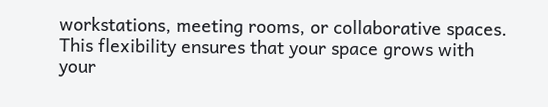workstations, meeting rooms, or collaborative spaces. This flexibility ensures that your space grows with your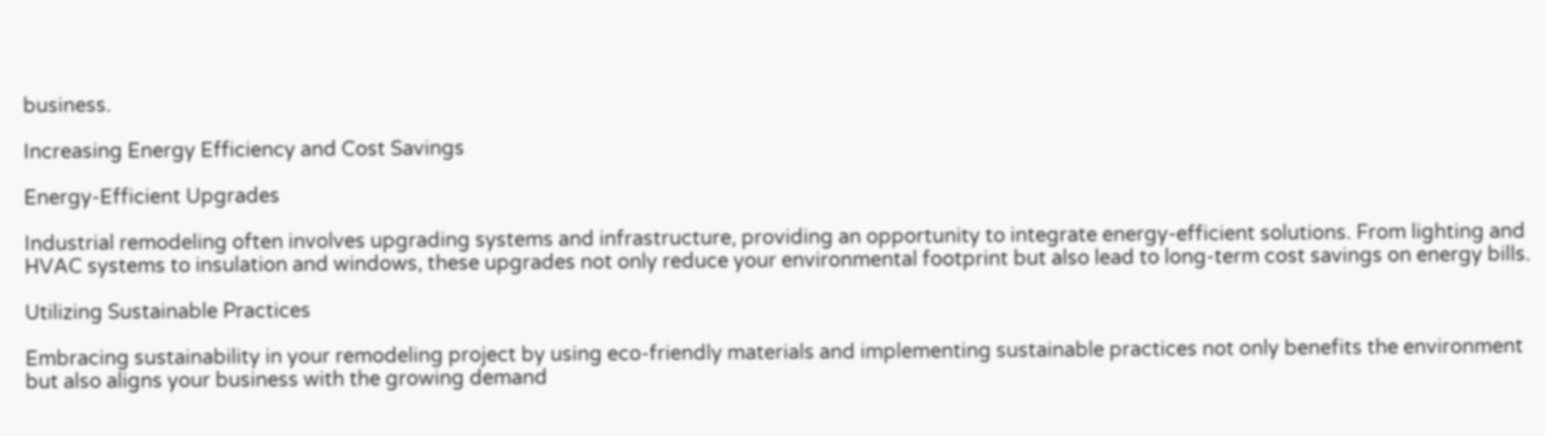business.

Increasing Energy Efficiency and Cost Savings

Energy-Efficient Upgrades

Industrial remodeling often involves upgrading systems and infrastructure, providing an opportunity to integrate energy-efficient solutions. From lighting and HVAC systems to insulation and windows, these upgrades not only reduce your environmental footprint but also lead to long-term cost savings on energy bills.

Utilizing Sustainable Practices

Embracing sustainability in your remodeling project by using eco-friendly materials and implementing sustainable practices not only benefits the environment but also aligns your business with the growing demand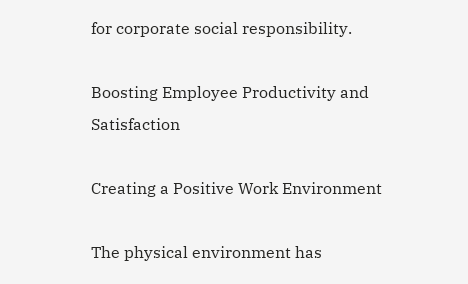for corporate social responsibility.

Boosting Employee Productivity and Satisfaction

Creating a Positive Work Environment

The physical environment has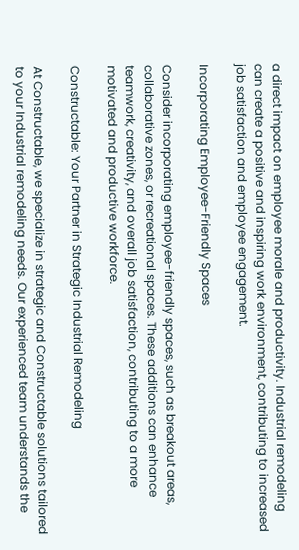a direct impact on employee morale and productivity. Industrial remodeling can create a positive and inspiring work environment, contributing to increased job satisfaction and employee engagement.

Incorporating Employee-Friendly Spaces

Consider incorporating employee-friendly spaces, such as breakout areas, collaborative zones, or recreational spaces. These additions can enhance teamwork, creativity, and overall job satisfaction, contributing to a more motivated and productive workforce.

Constructable: Your Partner in Strategic Industrial Remodeling

At Constructable, we specialize in strategic and Constructable solutions tailored to your Industrial remodeling needs. Our experienced team understands the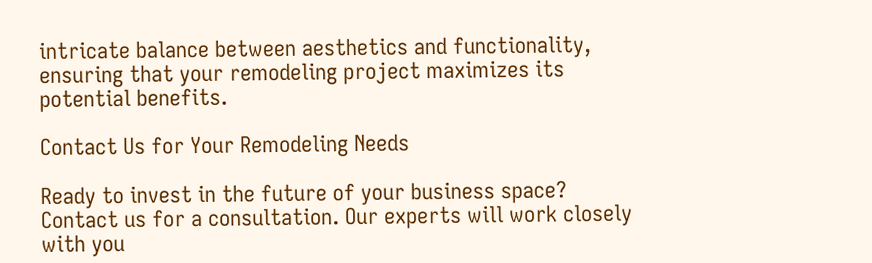intricate balance between aesthetics and functionality, ensuring that your remodeling project maximizes its potential benefits.

Contact Us for Your Remodeling Needs

Ready to invest in the future of your business space? Contact us for a consultation. Our experts will work closely with you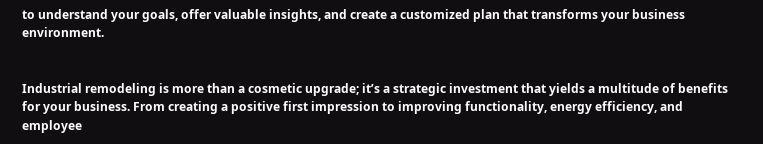to understand your goals, offer valuable insights, and create a customized plan that transforms your business environment.


Industrial remodeling is more than a cosmetic upgrade; it’s a strategic investment that yields a multitude of benefits for your business. From creating a positive first impression to improving functionality, energy efficiency, and employee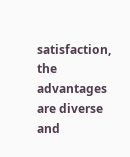satisfaction, the advantages are diverse and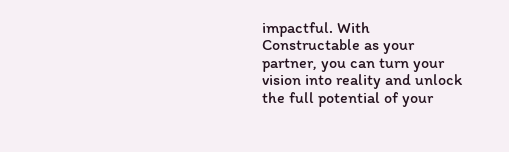impactful. With Constructable as your partner, you can turn your vision into reality and unlock the full potential of your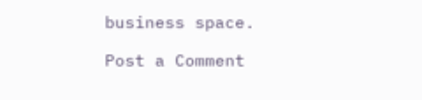business space.

Post a Comment